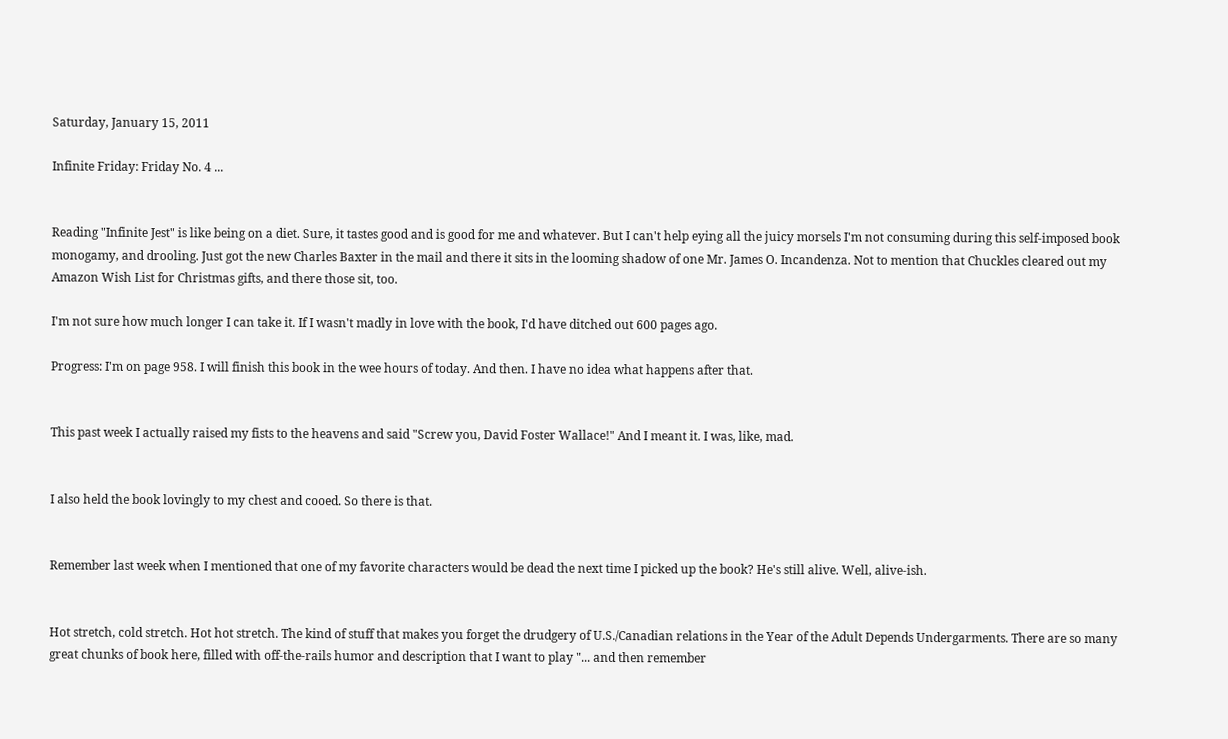Saturday, January 15, 2011

Infinite Friday: Friday No. 4 ...


Reading "Infinite Jest" is like being on a diet. Sure, it tastes good and is good for me and whatever. But I can't help eying all the juicy morsels I'm not consuming during this self-imposed book monogamy, and drooling. Just got the new Charles Baxter in the mail and there it sits in the looming shadow of one Mr. James O. Incandenza. Not to mention that Chuckles cleared out my Amazon Wish List for Christmas gifts, and there those sit, too.

I'm not sure how much longer I can take it. If I wasn't madly in love with the book, I'd have ditched out 600 pages ago.

Progress: I'm on page 958. I will finish this book in the wee hours of today. And then. I have no idea what happens after that.


This past week I actually raised my fists to the heavens and said "Screw you, David Foster Wallace!" And I meant it. I was, like, mad.


I also held the book lovingly to my chest and cooed. So there is that.


Remember last week when I mentioned that one of my favorite characters would be dead the next time I picked up the book? He's still alive. Well, alive-ish.


Hot stretch, cold stretch. Hot hot stretch. The kind of stuff that makes you forget the drudgery of U.S./Canadian relations in the Year of the Adult Depends Undergarments. There are so many great chunks of book here, filled with off-the-rails humor and description that I want to play "... and then remember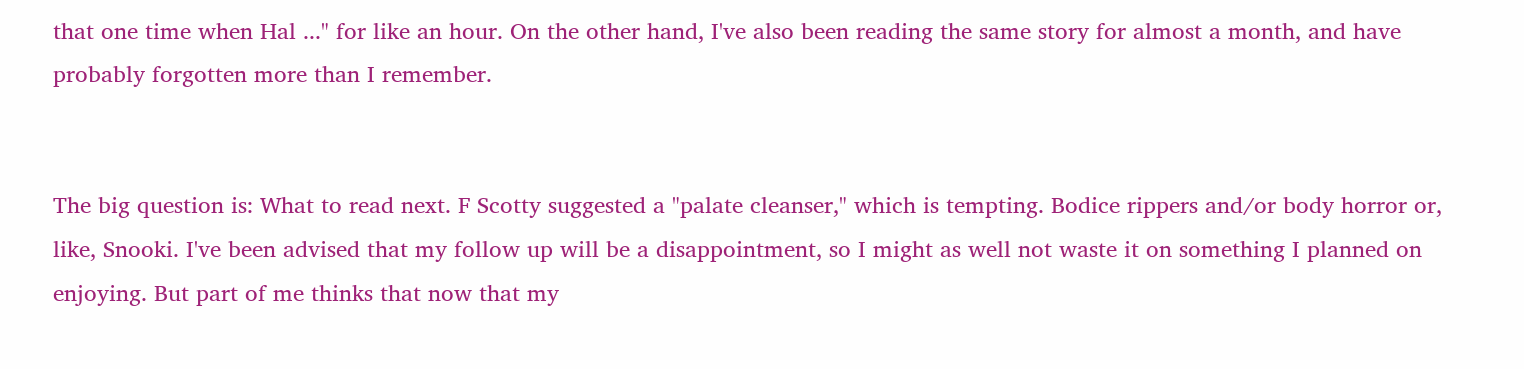that one time when Hal ..." for like an hour. On the other hand, I've also been reading the same story for almost a month, and have probably forgotten more than I remember.


The big question is: What to read next. F Scotty suggested a "palate cleanser," which is tempting. Bodice rippers and/or body horror or, like, Snooki. I've been advised that my follow up will be a disappointment, so I might as well not waste it on something I planned on enjoying. But part of me thinks that now that my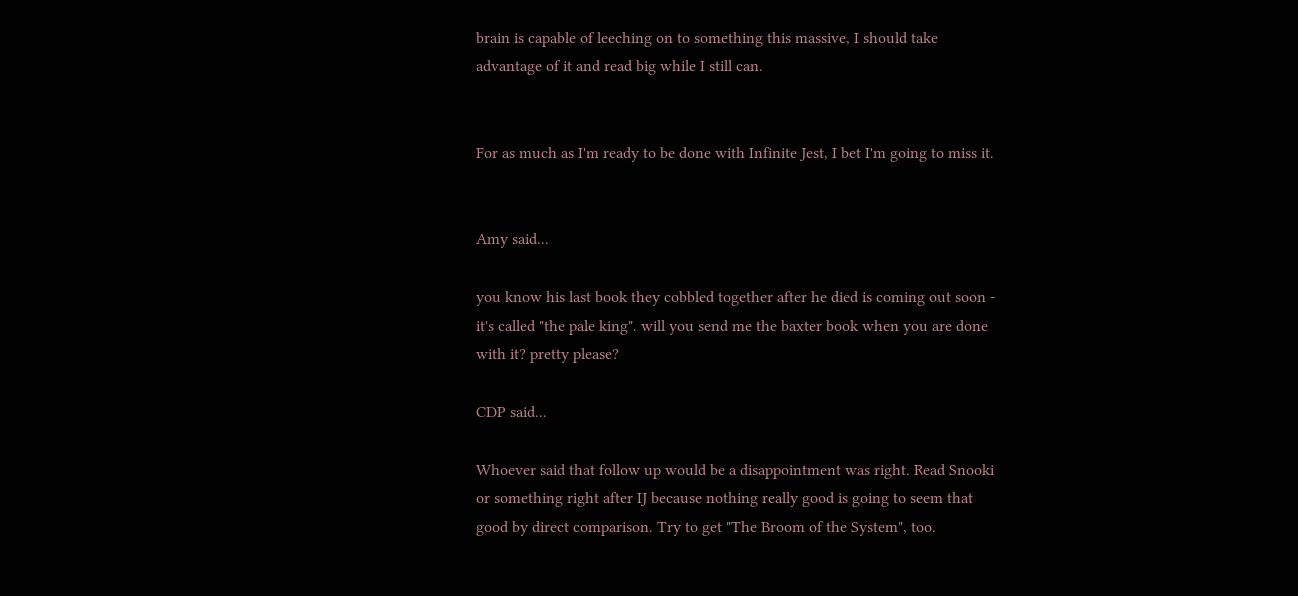brain is capable of leeching on to something this massive, I should take advantage of it and read big while I still can.


For as much as I'm ready to be done with Infinite Jest, I bet I'm going to miss it.


Amy said...

you know his last book they cobbled together after he died is coming out soon - it's called "the pale king". will you send me the baxter book when you are done with it? pretty please?

CDP said...

Whoever said that follow up would be a disappointment was right. Read Snooki or something right after IJ because nothing really good is going to seem that good by direct comparison. Try to get "The Broom of the System", too.